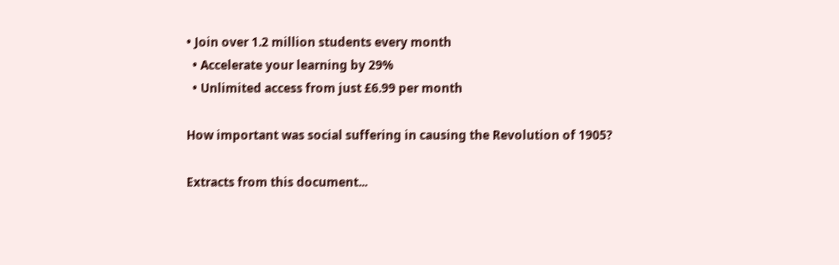• Join over 1.2 million students every month
  • Accelerate your learning by 29%
  • Unlimited access from just £6.99 per month

How important was social suffering in causing the Revolution of 1905?

Extracts from this document...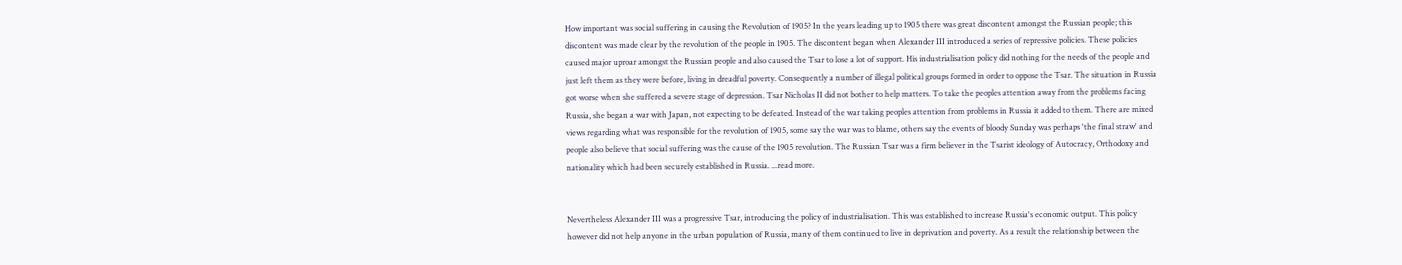How important was social suffering in causing the Revolution of 1905? In the years leading up to 1905 there was great discontent amongst the Russian people; this discontent was made clear by the revolution of the people in 1905. The discontent began when Alexander III introduced a series of repressive policies. These policies caused major uproar amongst the Russian people and also caused the Tsar to lose a lot of support. His industrialisation policy did nothing for the needs of the people and just left them as they were before, living in dreadful poverty. Consequently a number of illegal political groups formed in order to oppose the Tsar. The situation in Russia got worse when she suffered a severe stage of depression. Tsar Nicholas II did not bother to help matters. To take the peoples attention away from the problems facing Russia, she began a war with Japan, not expecting to be defeated. Instead of the war taking peoples attention from problems in Russia it added to them. There are mixed views regarding what was responsible for the revolution of 1905, some say the war was to blame, others say the events of bloody Sunday was perhaps 'the final straw' and people also believe that social suffering was the cause of the 1905 revolution. The Russian Tsar was a firm believer in the Tsarist ideology of Autocracy, Orthodoxy and nationality which had been securely established in Russia. ...read more.


Nevertheless Alexander III was a progressive Tsar, introducing the policy of industrialisation. This was established to increase Russia's economic output. This policy however did not help anyone in the urban population of Russia, many of them continued to live in deprivation and poverty. As a result the relationship between the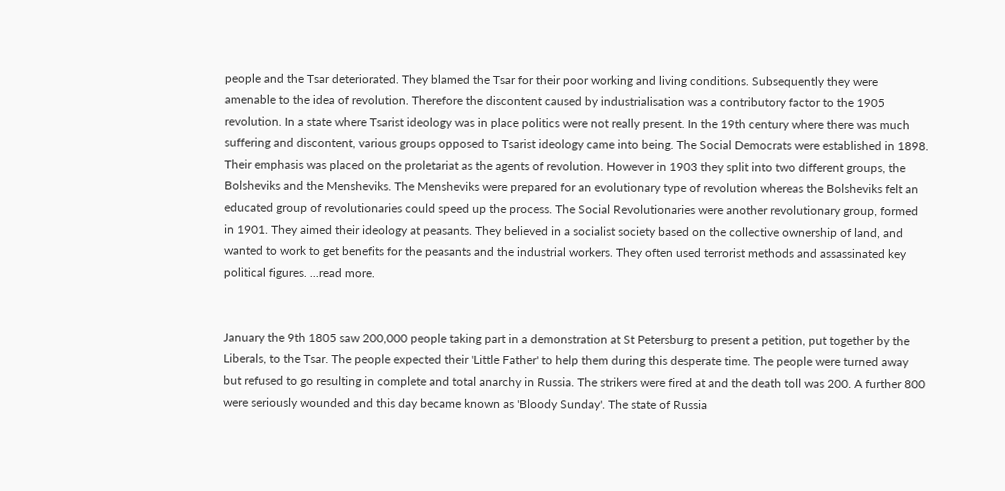people and the Tsar deteriorated. They blamed the Tsar for their poor working and living conditions. Subsequently they were amenable to the idea of revolution. Therefore the discontent caused by industrialisation was a contributory factor to the 1905 revolution. In a state where Tsarist ideology was in place politics were not really present. In the 19th century where there was much suffering and discontent, various groups opposed to Tsarist ideology came into being. The Social Democrats were established in 1898. Their emphasis was placed on the proletariat as the agents of revolution. However in 1903 they split into two different groups, the Bolsheviks and the Mensheviks. The Mensheviks were prepared for an evolutionary type of revolution whereas the Bolsheviks felt an educated group of revolutionaries could speed up the process. The Social Revolutionaries were another revolutionary group, formed in 1901. They aimed their ideology at peasants. They believed in a socialist society based on the collective ownership of land, and wanted to work to get benefits for the peasants and the industrial workers. They often used terrorist methods and assassinated key political figures. ...read more.


January the 9th 1805 saw 200,000 people taking part in a demonstration at St Petersburg to present a petition, put together by the Liberals, to the Tsar. The people expected their 'Little Father' to help them during this desperate time. The people were turned away but refused to go resulting in complete and total anarchy in Russia. The strikers were fired at and the death toll was 200. A further 800 were seriously wounded and this day became known as 'Bloody Sunday'. The state of Russia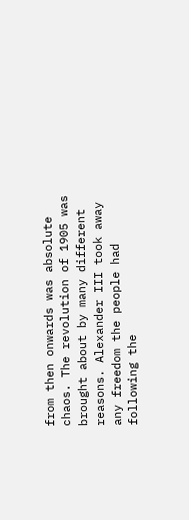from then onwards was absolute chaos. The revolution of 1905 was brought about by many different reasons. Alexander III took away any freedom the people had following the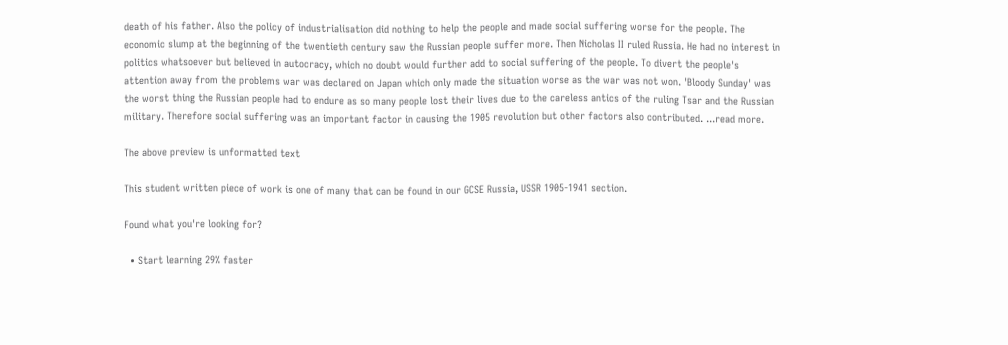death of his father. Also the policy of industrialisation did nothing to help the people and made social suffering worse for the people. The economic slump at the beginning of the twentieth century saw the Russian people suffer more. Then Nicholas II ruled Russia. He had no interest in politics whatsoever but believed in autocracy, which no doubt would further add to social suffering of the people. To divert the people's attention away from the problems war was declared on Japan which only made the situation worse as the war was not won. 'Bloody Sunday' was the worst thing the Russian people had to endure as so many people lost their lives due to the careless antics of the ruling Tsar and the Russian military. Therefore social suffering was an important factor in causing the 1905 revolution but other factors also contributed. ...read more.

The above preview is unformatted text

This student written piece of work is one of many that can be found in our GCSE Russia, USSR 1905-1941 section.

Found what you're looking for?

  • Start learning 29% faster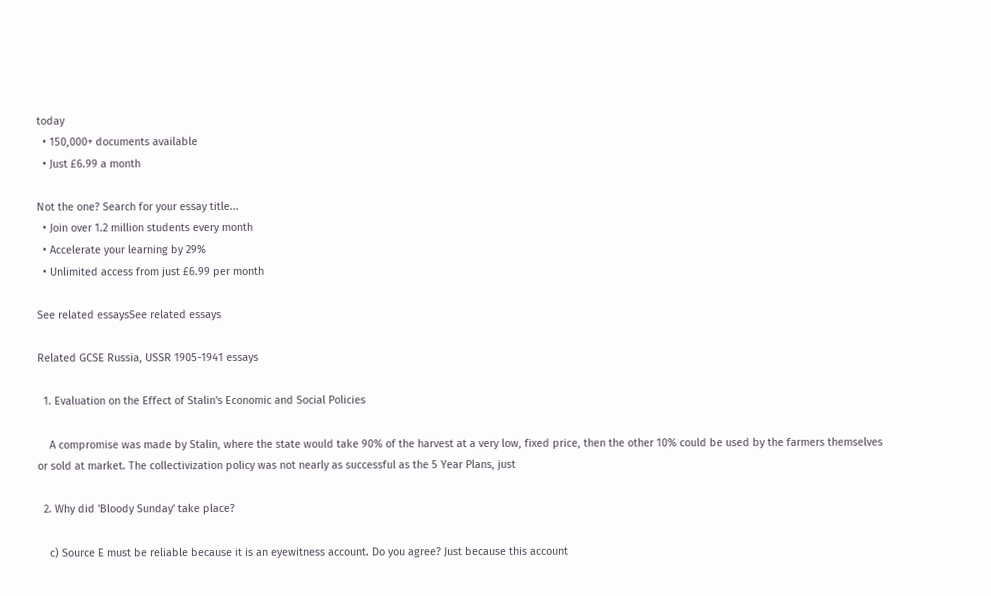today
  • 150,000+ documents available
  • Just £6.99 a month

Not the one? Search for your essay title...
  • Join over 1.2 million students every month
  • Accelerate your learning by 29%
  • Unlimited access from just £6.99 per month

See related essaysSee related essays

Related GCSE Russia, USSR 1905-1941 essays

  1. Evaluation on the Effect of Stalin's Economic and Social Policies

    A compromise was made by Stalin, where the state would take 90% of the harvest at a very low, fixed price, then the other 10% could be used by the farmers themselves or sold at market. The collectivization policy was not nearly as successful as the 5 Year Plans, just

  2. Why did 'Bloody Sunday' take place?

    c) Source E must be reliable because it is an eyewitness account. Do you agree? Just because this account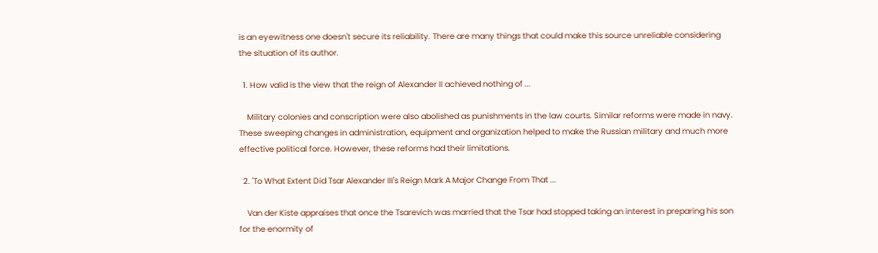is an eyewitness one doesn't secure its reliability. There are many things that could make this source unreliable considering the situation of its author.

  1. How valid is the view that the reign of Alexander II achieved nothing of ...

    Military colonies and conscription were also abolished as punishments in the law courts. Similar reforms were made in navy. These sweeping changes in administration, equipment and organization helped to make the Russian military and much more effective political force. However, these reforms had their limitations.

  2. 'To What Extent Did Tsar Alexander III's Reign Mark A Major Change From That ...

    Van der Kiste appraises that once the Tsarevich was married that the Tsar had stopped taking an interest in preparing his son for the enormity of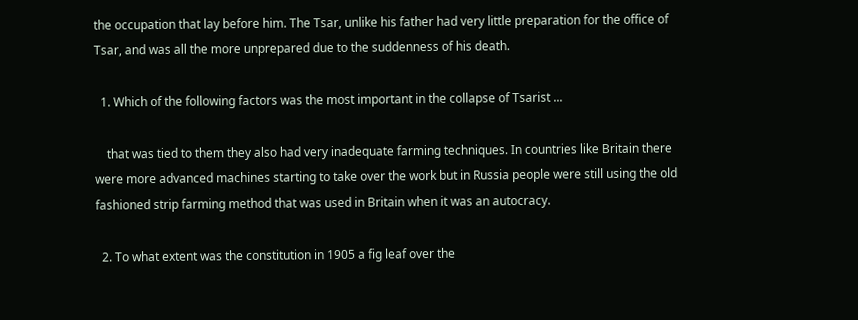the occupation that lay before him. The Tsar, unlike his father had very little preparation for the office of Tsar, and was all the more unprepared due to the suddenness of his death.

  1. Which of the following factors was the most important in the collapse of Tsarist ...

    that was tied to them they also had very inadequate farming techniques. In countries like Britain there were more advanced machines starting to take over the work but in Russia people were still using the old fashioned strip farming method that was used in Britain when it was an autocracy.

  2. To what extent was the constitution in 1905 a fig leaf over the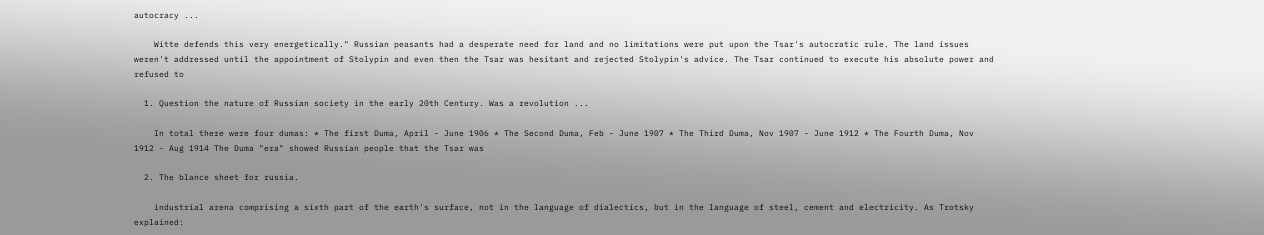autocracy ...

    Witte defends this very energetically." Russian peasants had a desperate need for land and no limitations were put upon the Tsar's autocratic rule. The land issues weren't addressed until the appointment of Stolypin and even then the Tsar was hesitant and rejected Stolypin's advice. The Tsar continued to execute his absolute power and refused to

  1. Question the nature of Russian society in the early 20th Century. Was a revolution ...

    In total there were four dumas: * The first Duma, April - June 1906 * The Second Duma, Feb - June 1907 * The Third Duma, Nov 1907 - June 1912 * The Fourth Duma, Nov 1912 - Aug 1914 The Duma "era" showed Russian people that the Tsar was

  2. The blance sheet for russia.

    industrial arena comprising a sixth part of the earth's surface, not in the language of dialectics, but in the language of steel, cement and electricity. As Trotsky explained: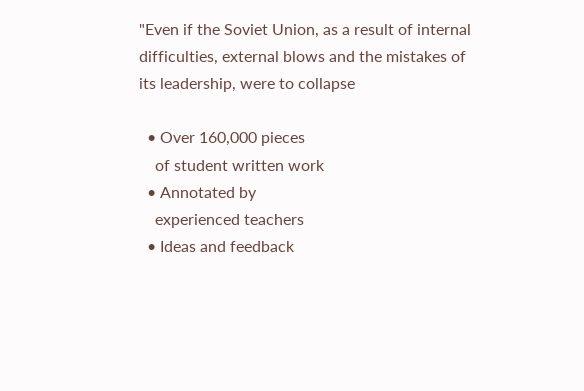"Even if the Soviet Union, as a result of internal difficulties, external blows and the mistakes of its leadership, were to collapse

  • Over 160,000 pieces
    of student written work
  • Annotated by
    experienced teachers
  • Ideas and feedback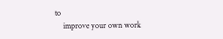to
    improve your own work